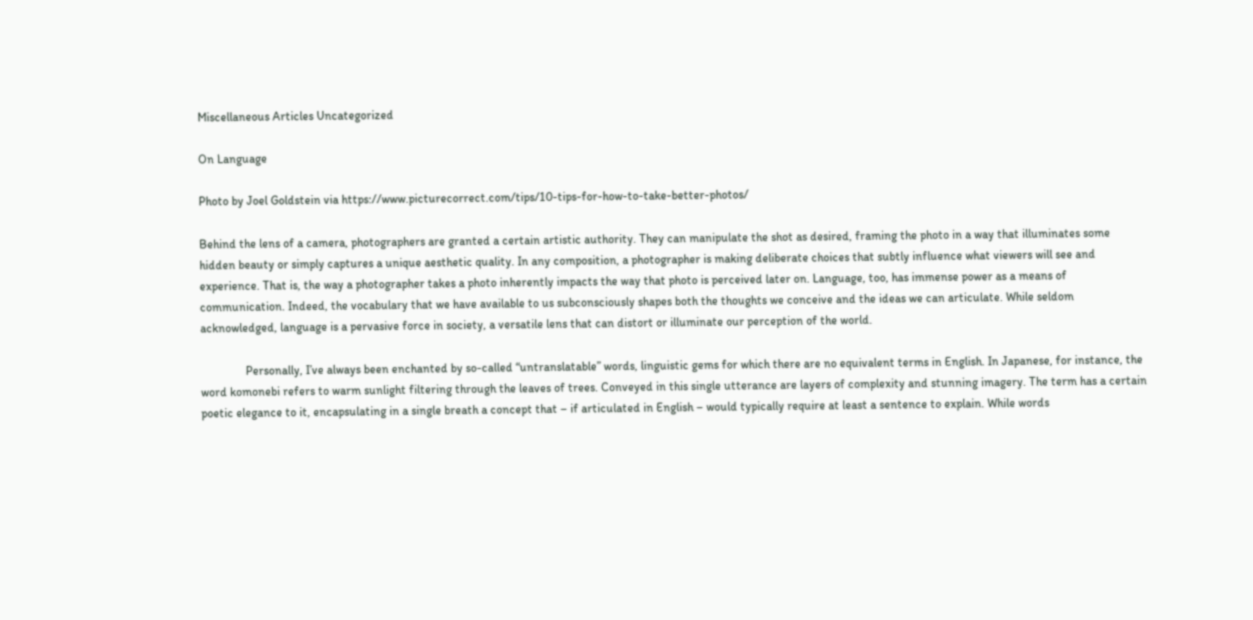Miscellaneous Articles Uncategorized

On Language

Photo by Joel Goldstein via https://www.picturecorrect.com/tips/10-tips-for-how-to-take-better-photos/

Behind the lens of a camera, photographers are granted a certain artistic authority. They can manipulate the shot as desired, framing the photo in a way that illuminates some hidden beauty or simply captures a unique aesthetic quality. In any composition, a photographer is making deliberate choices that subtly influence what viewers will see and experience. That is, the way a photographer takes a photo inherently impacts the way that photo is perceived later on. Language, too, has immense power as a means of communication. Indeed, the vocabulary that we have available to us subconsciously shapes both the thoughts we conceive and the ideas we can articulate. While seldom acknowledged, language is a pervasive force in society, a versatile lens that can distort or illuminate our perception of the world.

               Personally, I’ve always been enchanted by so-called “untranslatable” words, linguistic gems for which there are no equivalent terms in English. In Japanese, for instance, the word komonebi refers to warm sunlight filtering through the leaves of trees. Conveyed in this single utterance are layers of complexity and stunning imagery. The term has a certain poetic elegance to it, encapsulating in a single breath a concept that – if articulated in English – would typically require at least a sentence to explain. While words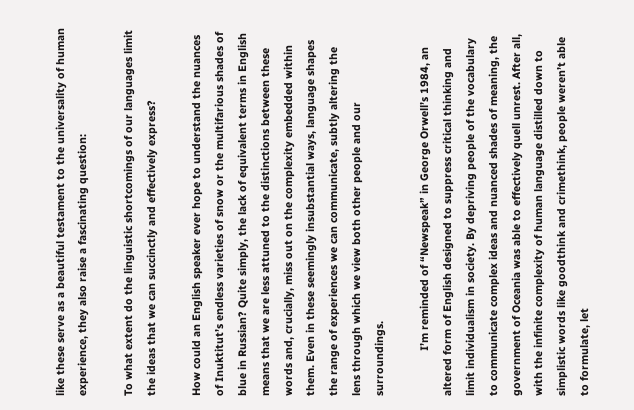like these serve as a beautiful testament to the universality of human experience, they also raise a fascinating question:

To what extent do the linguistic shortcomings of our languages limit the ideas that we can succinctly and effectively express?

How could an English speaker ever hope to understand the nuances of Inuktitut’s endless varieties of snow or the multifarious shades of blue in Russian? Quite simply, the lack of equivalent terms in English means that we are less attuned to the distinctions between these words and, crucially, miss out on the complexity embedded within them. Even in these seemingly insubstantial ways, language shapes the range of experiences we can communicate, subtly altering the lens through which we view both other people and our surroundings.

               I’m reminded of “Newspeak” in George Orwell’s 1984, an altered form of English designed to suppress critical thinking and limit individualism in society. By depriving people of the vocabulary to communicate complex ideas and nuanced shades of meaning, the government of Oceania was able to effectively quell unrest. After all, with the infinite complexity of human language distilled down to simplistic words like goodthink and crimethink, people weren’t able to formulate, let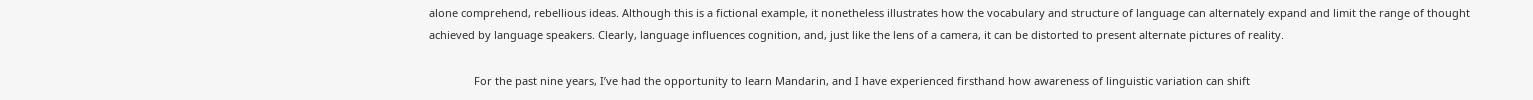alone comprehend, rebellious ideas. Although this is a fictional example, it nonetheless illustrates how the vocabulary and structure of language can alternately expand and limit the range of thought achieved by language speakers. Clearly, language influences cognition, and, just like the lens of a camera, it can be distorted to present alternate pictures of reality.

               For the past nine years, I’ve had the opportunity to learn Mandarin, and I have experienced firsthand how awareness of linguistic variation can shift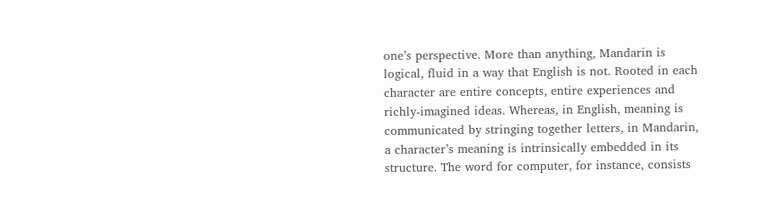one’s perspective. More than anything, Mandarin is logical, fluid in a way that English is not. Rooted in each character are entire concepts, entire experiences and richly-imagined ideas. Whereas, in English, meaning is communicated by stringing together letters, in Mandarin, a character’s meaning is intrinsically embedded in its structure. The word for computer, for instance, consists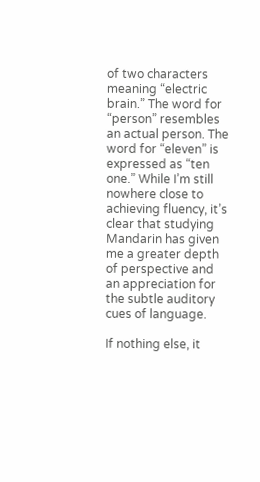of two characters meaning “electric brain.” The word for “person” resembles an actual person. The word for “eleven” is expressed as “ten one.” While I’m still nowhere close to achieving fluency, it’s clear that studying Mandarin has given me a greater depth of perspective and an appreciation for the subtle auditory cues of language.

If nothing else, it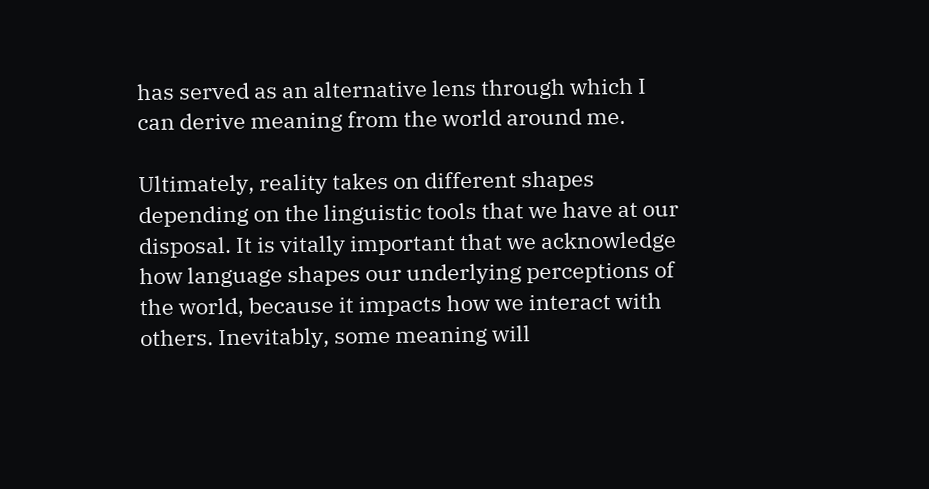has served as an alternative lens through which I can derive meaning from the world around me.

Ultimately, reality takes on different shapes depending on the linguistic tools that we have at our disposal. It is vitally important that we acknowledge how language shapes our underlying perceptions of the world, because it impacts how we interact with others. Inevitably, some meaning will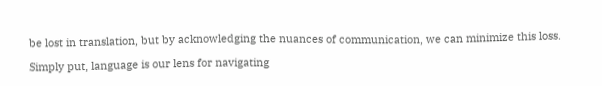be lost in translation, but by acknowledging the nuances of communication, we can minimize this loss.

Simply put, language is our lens for navigating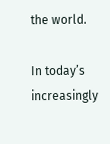the world.

In today’s increasingly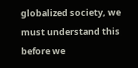globalized society, we must understand this before we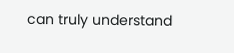can truly understand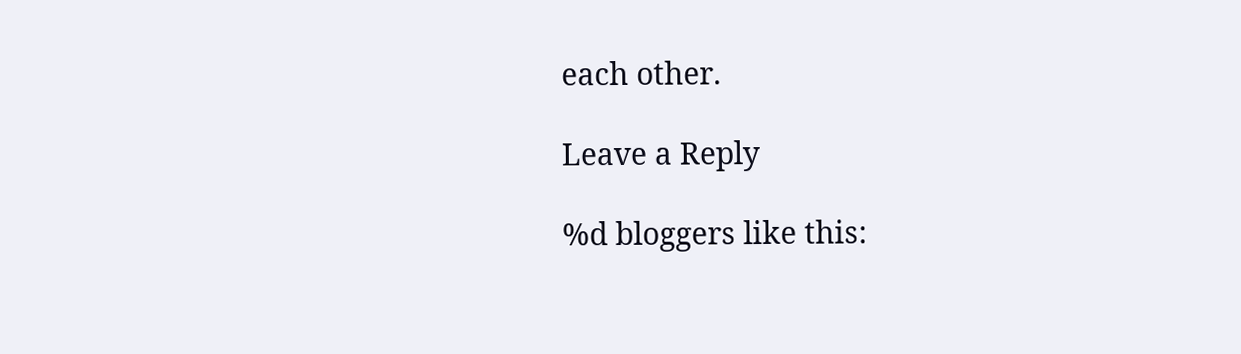each other.

Leave a Reply

%d bloggers like this: